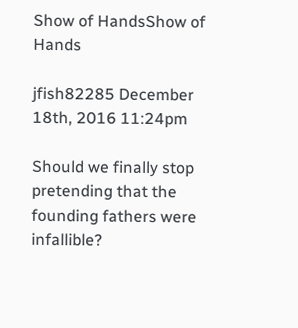Show of HandsShow of Hands

jfish82285 December 18th, 2016 11:24pm

Should we finally stop pretending that the founding fathers were infallible?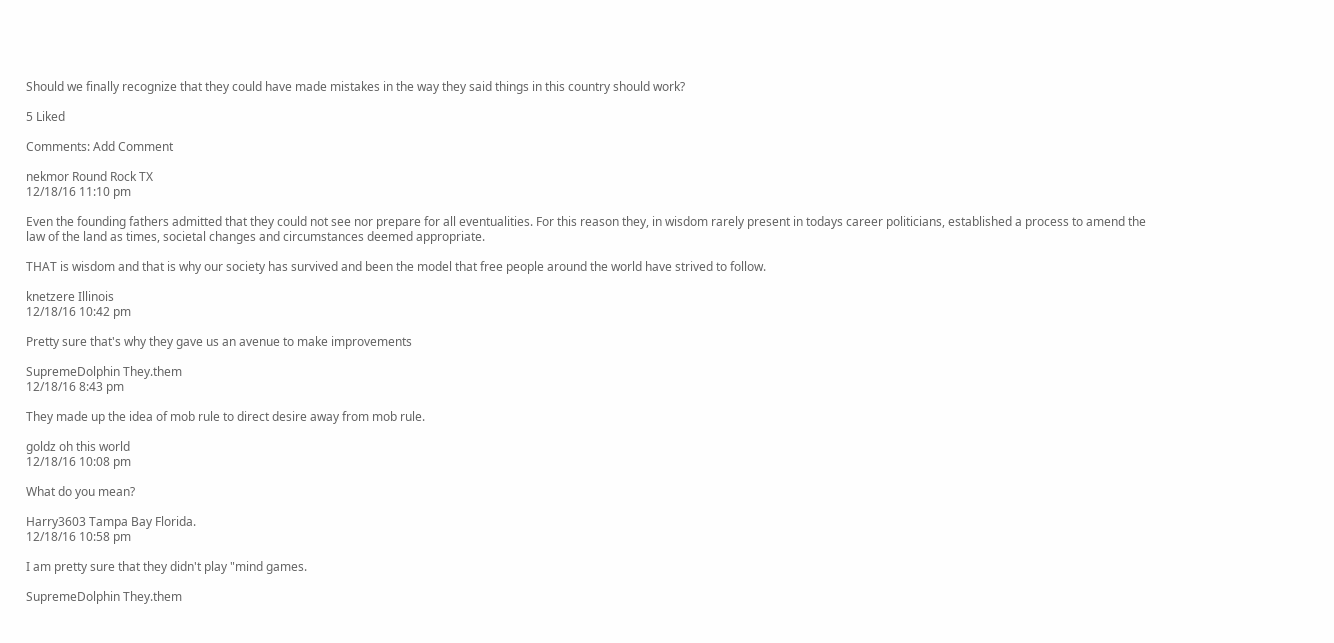Should we finally recognize that they could have made mistakes in the way they said things in this country should work?

5 Liked

Comments: Add Comment

nekmor Round Rock TX
12/18/16 11:10 pm

Even the founding fathers admitted that they could not see nor prepare for all eventualities. For this reason they, in wisdom rarely present in todays career politicians, established a process to amend the law of the land as times, societal changes and circumstances deemed appropriate.

THAT is wisdom and that is why our society has survived and been the model that free people around the world have strived to follow.

knetzere Illinois
12/18/16 10:42 pm

Pretty sure that's why they gave us an avenue to make improvements

SupremeDolphin They.them
12/18/16 8:43 pm

They made up the idea of mob rule to direct desire away from mob rule.

goldz oh this world
12/18/16 10:08 pm

What do you mean?

Harry3603 Tampa Bay Florida.
12/18/16 10:58 pm

I am pretty sure that they didn't play "mind games.

SupremeDolphin They.them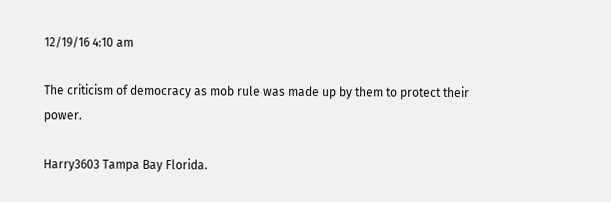12/19/16 4:10 am

The criticism of democracy as mob rule was made up by them to protect their power.

Harry3603 Tampa Bay Florida.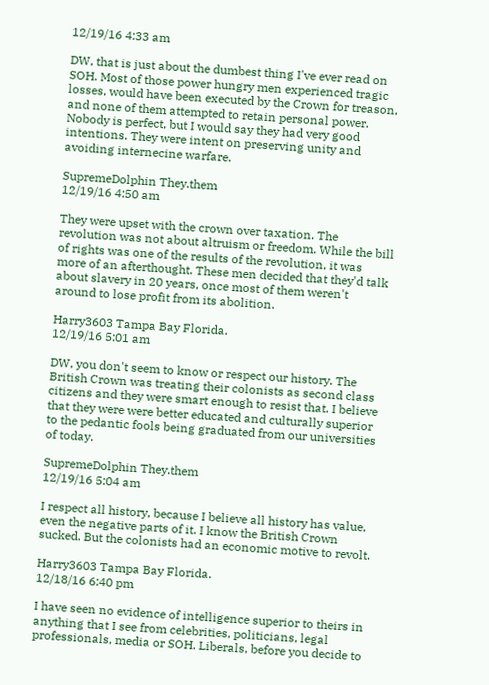12/19/16 4:33 am

DW, that is just about the dumbest thing I've ever read on SOH. Most of those power hungry men experienced tragic losses, would have been executed by the Crown for treason, and none of them attempted to retain personal power. Nobody is perfect, but I would say they had very good intentions. They were intent on preserving unity and avoiding internecine warfare.

SupremeDolphin They.them
12/19/16 4:50 am

They were upset with the crown over taxation. The revolution was not about altruism or freedom. While the bill of rights was one of the results of the revolution, it was more of an afterthought. These men decided that they'd talk about slavery in 20 years, once most of them weren't around to lose profit from its abolition.

Harry3603 Tampa Bay Florida.
12/19/16 5:01 am

DW, you don't seem to know or respect our history. The British Crown was treating their colonists as second class citizens and they were smart enough to resist that. I believe that they were were better educated and culturally superior to the pedantic fools being graduated from our universities of today.

SupremeDolphin They.them
12/19/16 5:04 am

I respect all history, because I believe all history has value, even the negative parts of it. I know the British Crown sucked. But the colonists had an economic motive to revolt.

Harry3603 Tampa Bay Florida.
12/18/16 6:40 pm

I have seen no evidence of intelligence superior to theirs in anything that I see from celebrities, politicians, legal professionals, media or SOH. Liberals, before you decide to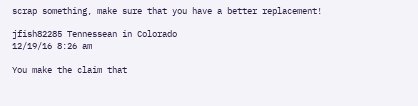scrap something, make sure that you have a better replacement!

jfish82285 Tennessean in Colorado
12/19/16 8:26 am

You make the claim that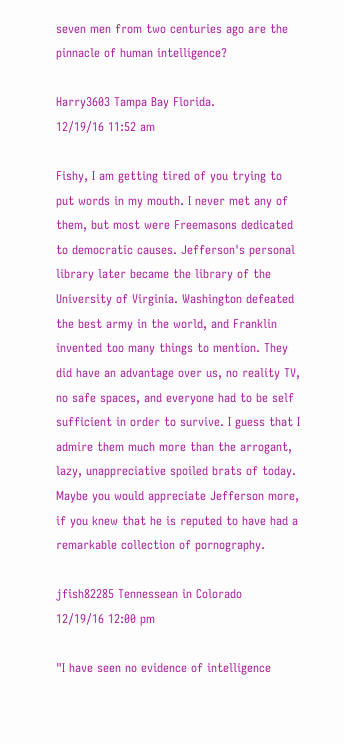seven men from two centuries ago are the pinnacle of human intelligence?

Harry3603 Tampa Bay Florida.
12/19/16 11:52 am

Fishy, I am getting tired of you trying to put words in my mouth. I never met any of them, but most were Freemasons dedicated to democratic causes. Jefferson's personal library later became the library of the University of Virginia. Washington defeated the best army in the world, and Franklin invented too many things to mention. They did have an advantage over us, no reality TV, no safe spaces, and everyone had to be self sufficient in order to survive. I guess that I admire them much more than the arrogant, lazy, unappreciative spoiled brats of today. Maybe you would appreciate Jefferson more, if you knew that he is reputed to have had a remarkable collection of pornography.

jfish82285 Tennessean in Colorado
12/19/16 12:00 pm

"I have seen no evidence of intelligence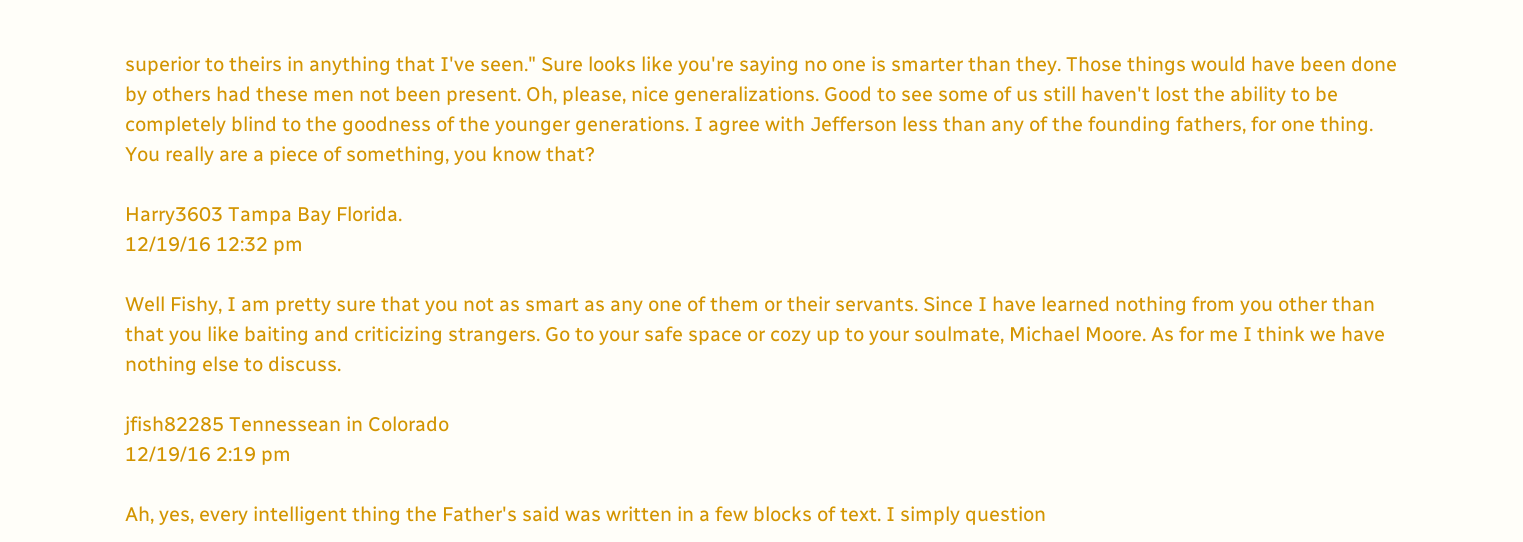superior to theirs in anything that I've seen." Sure looks like you're saying no one is smarter than they. Those things would have been done by others had these men not been present. Oh, please, nice generalizations. Good to see some of us still haven't lost the ability to be completely blind to the goodness of the younger generations. I agree with Jefferson less than any of the founding fathers, for one thing. You really are a piece of something, you know that?

Harry3603 Tampa Bay Florida.
12/19/16 12:32 pm

Well Fishy, I am pretty sure that you not as smart as any one of them or their servants. Since I have learned nothing from you other than that you like baiting and criticizing strangers. Go to your safe space or cozy up to your soulmate, Michael Moore. As for me I think we have nothing else to discuss.

jfish82285 Tennessean in Colorado
12/19/16 2:19 pm

Ah, yes, every intelligent thing the Father's said was written in a few blocks of text. I simply question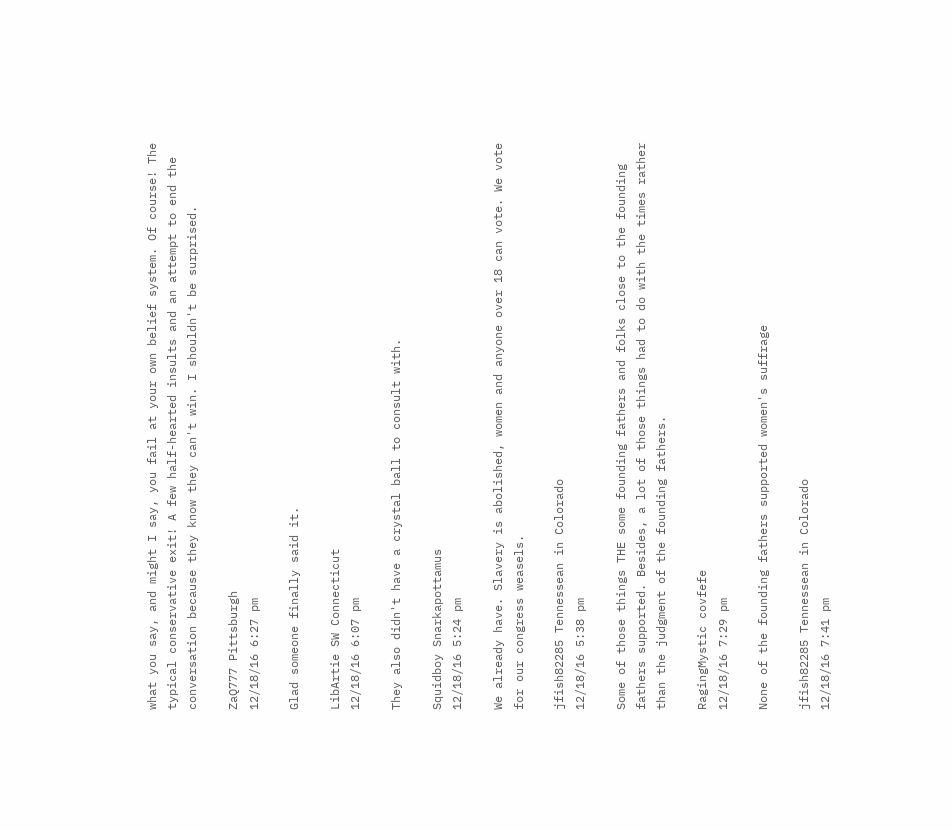what you say, and might I say, you fail at your own belief system. Of course! The typical conservative exit! A few half-hearted insults and an attempt to end the conversation because they know they can't win. I shouldn't be surprised.

ZaQ777 Pittsburgh
12/18/16 6:27 pm

Glad someone finally said it.

LibArtie SW Connecticut
12/18/16 6:07 pm

They also didn't have a crystal ball to consult with.

Squidboy Snarkapottamus
12/18/16 5:24 pm

We already have. Slavery is abolished, women and anyone over 18 can vote. We vote for our congress weasels.

jfish82285 Tennessean in Colorado
12/18/16 5:38 pm

Some of those things THE some founding fathers and folks close to the founding fathers supported. Besides, a lot of those things had to do with the times rather than the judgment of the founding fathers.

RagingMystic covfefe
12/18/16 7:29 pm

None of the founding fathers supported women's suffrage

jfish82285 Tennessean in Colorado
12/18/16 7:41 pm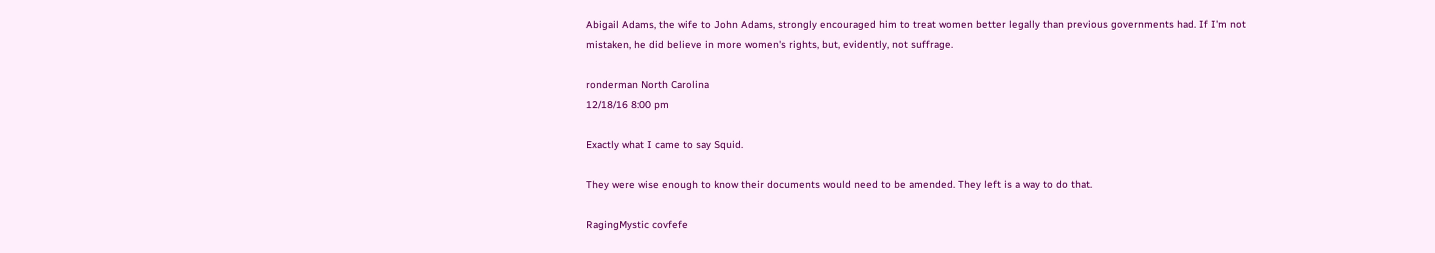Abigail Adams, the wife to John Adams, strongly encouraged him to treat women better legally than previous governments had. If I'm not mistaken, he did believe in more women's rights, but, evidently, not suffrage.

ronderman North Carolina
12/18/16 8:00 pm

Exactly what I came to say Squid.

They were wise enough to know their documents would need to be amended. They left is a way to do that.

RagingMystic covfefe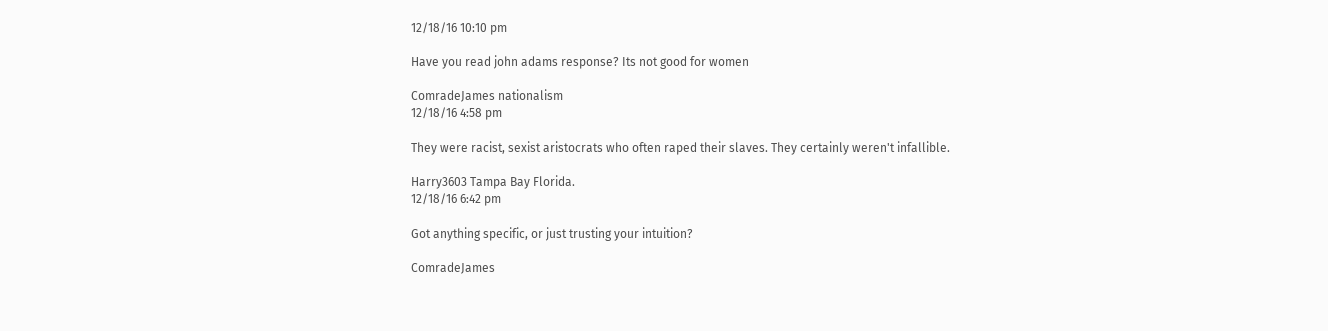12/18/16 10:10 pm

Have you read john adams response? Its not good for women

ComradeJames nationalism
12/18/16 4:58 pm

They were racist, sexist aristocrats who often raped their slaves. They certainly weren't infallible.

Harry3603 Tampa Bay Florida.
12/18/16 6:42 pm

Got anything specific, or just trusting your intuition?

ComradeJames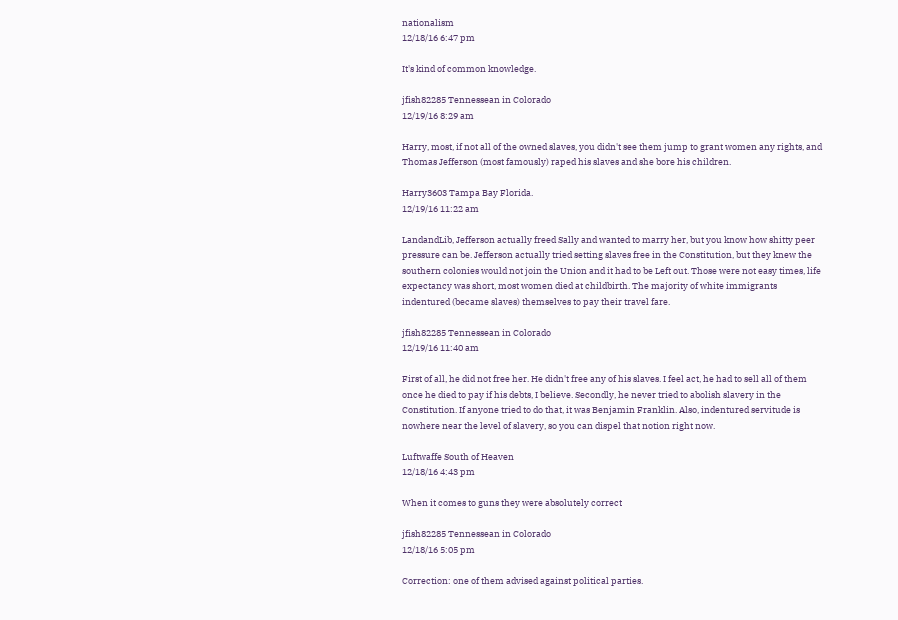nationalism
12/18/16 6:47 pm

It's kind of common knowledge.

jfish82285 Tennessean in Colorado
12/19/16 8:29 am

Harry, most, if not all of the owned slaves, you didn't see them jump to grant women any rights, and Thomas Jefferson (most famously) raped his slaves and she bore his children.

Harry3603 Tampa Bay Florida.
12/19/16 11:22 am

LandandLib, Jefferson actually freed Sally and wanted to marry her, but you know how shitty peer pressure can be. Jefferson actually tried setting slaves free in the Constitution, but they knew the southern colonies would not join the Union and it had to be Left out. Those were not easy times, life expectancy was short, most women died at childbirth. The majority of white immigrants indentured (became slaves) themselves to pay their travel fare.

jfish82285 Tennessean in Colorado
12/19/16 11:40 am

First of all, he did not free her. He didn't free any of his slaves. I feel act, he had to sell all of them once he died to pay if his debts, I believe. Secondly, he never tried to abolish slavery in the Constitution. If anyone tried to do that, it was Benjamin Franklin. Also, indentured servitude is nowhere near the level of slavery, so you can dispel that notion right now.

Luftwaffe South of Heaven
12/18/16 4:43 pm

When it comes to guns they were absolutely correct

jfish82285 Tennessean in Colorado
12/18/16 5:05 pm

Correction: one of them advised against political parties.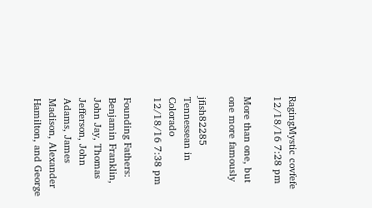RagingMystic covfefe
12/18/16 7:28 pm

More than one, but one more famously

jfish82285 Tennessean in Colorado
12/18/16 7:38 pm

Founding Fathers: Benjamin Franklin, John Jay, Thomas Jefferson, John Adams, James Madison, Alexander Hamilton, and George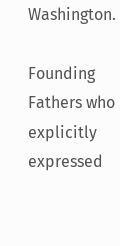Washington.

Founding Fathers who explicitly expressed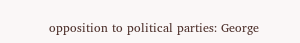opposition to political parties: George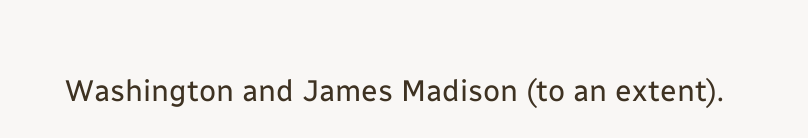Washington and James Madison (to an extent).